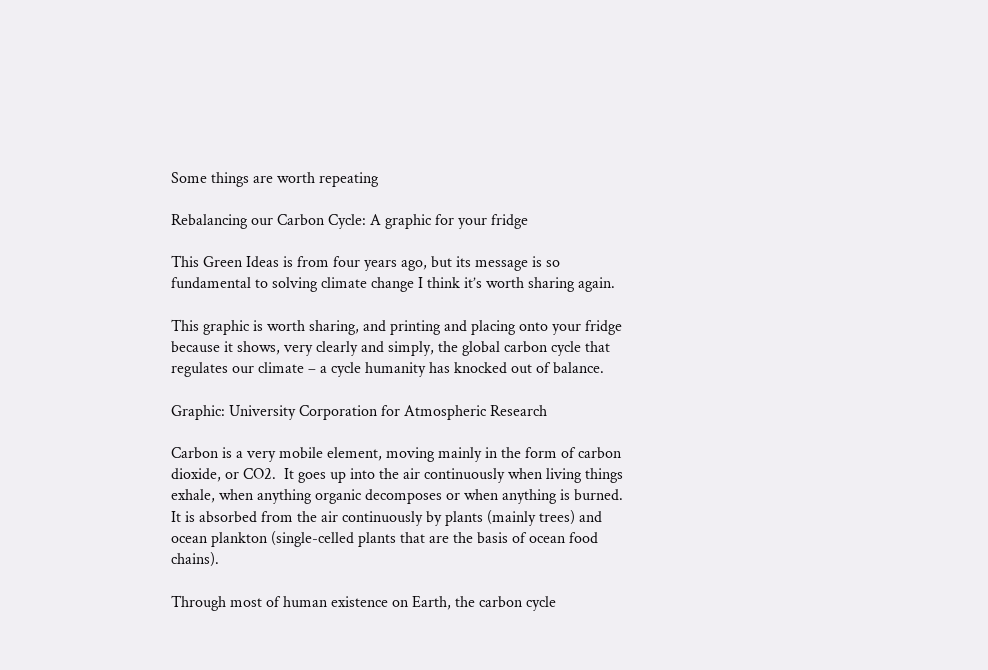Some things are worth repeating

Rebalancing our Carbon Cycle: A graphic for your fridge

This Green Ideas is from four years ago, but its message is so fundamental to solving climate change I think it’s worth sharing again.

This graphic is worth sharing, and printing and placing onto your fridge because it shows, very clearly and simply, the global carbon cycle that regulates our climate – a cycle humanity has knocked out of balance.

Graphic: University Corporation for Atmospheric Research

Carbon is a very mobile element, moving mainly in the form of carbon dioxide, or CO2.  It goes up into the air continuously when living things exhale, when anything organic decomposes or when anything is burned.  It is absorbed from the air continuously by plants (mainly trees) and ocean plankton (single-celled plants that are the basis of ocean food chains).

Through most of human existence on Earth, the carbon cycle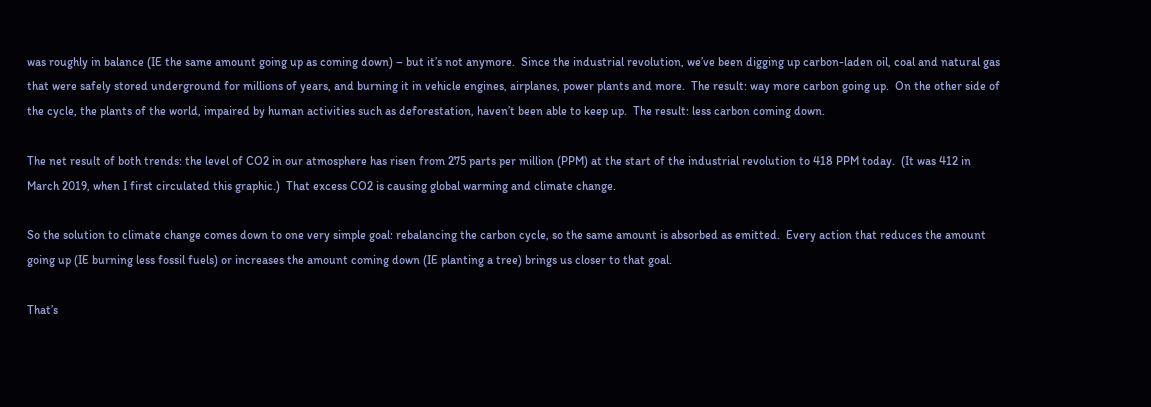was roughly in balance (IE the same amount going up as coming down) – but it’s not anymore.  Since the industrial revolution, we’ve been digging up carbon-laden oil, coal and natural gas that were safely stored underground for millions of years, and burning it in vehicle engines, airplanes, power plants and more.  The result: way more carbon going up.  On the other side of the cycle, the plants of the world, impaired by human activities such as deforestation, haven’t been able to keep up.  The result: less carbon coming down.

The net result of both trends: the level of CO2 in our atmosphere has risen from 275 parts per million (PPM) at the start of the industrial revolution to 418 PPM today.  (It was 412 in March 2019, when I first circulated this graphic.)  That excess CO2 is causing global warming and climate change.

So the solution to climate change comes down to one very simple goal: rebalancing the carbon cycle, so the same amount is absorbed as emitted.  Every action that reduces the amount going up (IE burning less fossil fuels) or increases the amount coming down (IE planting a tree) brings us closer to that goal.

That’s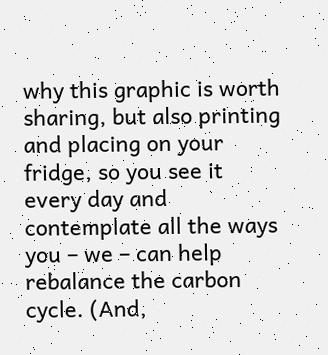why this graphic is worth sharing, but also printing and placing on your fridge, so you see it every day and contemplate all the ways you – we – can help rebalance the carbon cycle. (And,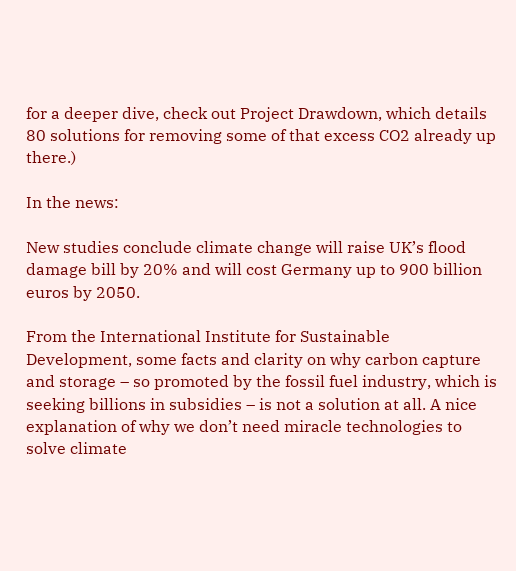for a deeper dive, check out Project Drawdown, which details 80 solutions for removing some of that excess CO2 already up there.)

In the news:

New studies conclude climate change will raise UK’s flood damage bill by 20% and will cost Germany up to 900 billion euros by 2050.

From the International Institute for Sustainable Development, some facts and clarity on why carbon capture and storage – so promoted by the fossil fuel industry, which is seeking billions in subsidies – is not a solution at all. A nice explanation of why we don’t need miracle technologies to solve climate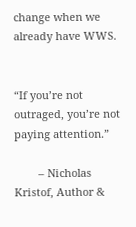change when we already have WWS.


“If you’re not outraged, you’re not paying attention.”

        – Nicholas Kristof, Author &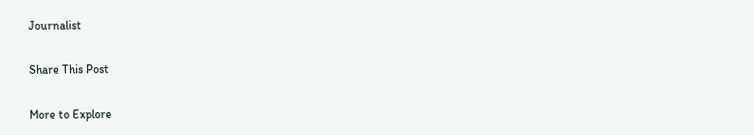Journalist

Share This Post

More to Explore